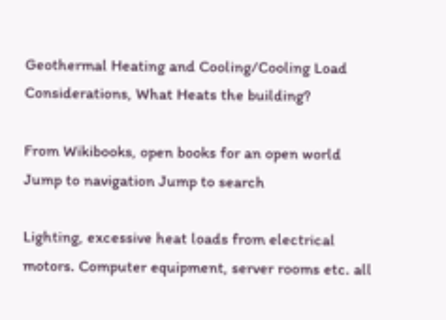Geothermal Heating and Cooling/Cooling Load Considerations, What Heats the building?

From Wikibooks, open books for an open world
Jump to navigation Jump to search

Lighting, excessive heat loads from electrical motors. Computer equipment, server rooms etc. all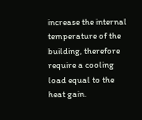increase the internal temperature of the building, therefore require a cooling load equal to the heat gain.